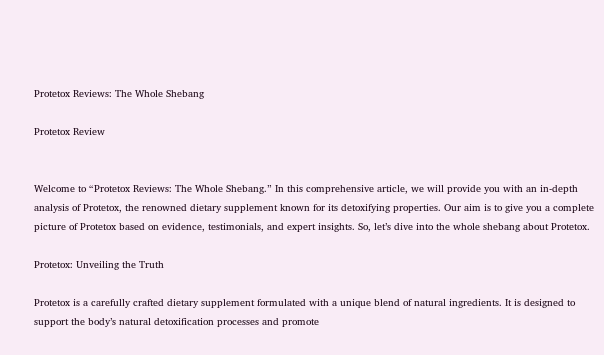Protetox Reviews: The Whole Shebang

Protetox Review


Welcome to “Protetox Reviews: The Whole Shebang.” In this comprehensive article, we will provide you with an in-depth analysis of Protetox, the renowned dietary supplement known for its detoxifying properties. Our aim is to give you a complete picture of Protetox based on evidence, testimonials, and expert insights. So, let’s dive into the whole shebang about Protetox.

Protetox: Unveiling the Truth

Protetox is a carefully crafted dietary supplement formulated with a unique blend of natural ingredients. It is designed to support the body’s natural detoxification processes and promote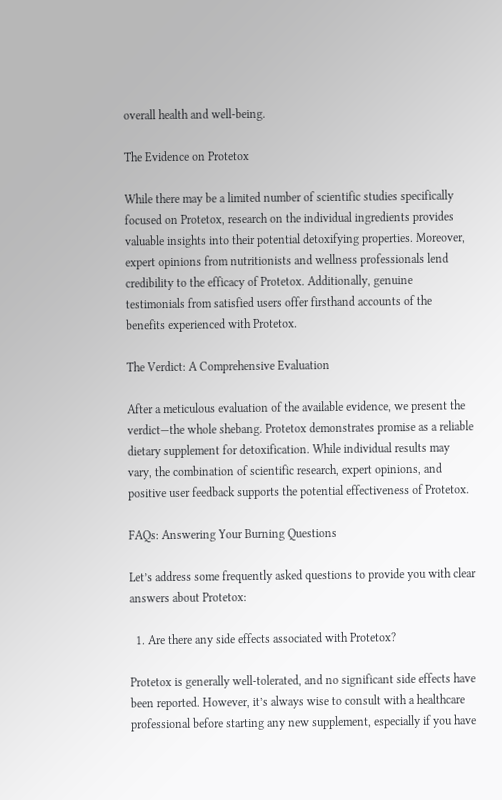overall health and well-being.

The Evidence on Protetox

While there may be a limited number of scientific studies specifically focused on Protetox, research on the individual ingredients provides valuable insights into their potential detoxifying properties. Moreover, expert opinions from nutritionists and wellness professionals lend credibility to the efficacy of Protetox. Additionally, genuine testimonials from satisfied users offer firsthand accounts of the benefits experienced with Protetox.

The Verdict: A Comprehensive Evaluation

After a meticulous evaluation of the available evidence, we present the verdict—the whole shebang. Protetox demonstrates promise as a reliable dietary supplement for detoxification. While individual results may vary, the combination of scientific research, expert opinions, and positive user feedback supports the potential effectiveness of Protetox.

FAQs: Answering Your Burning Questions

Let’s address some frequently asked questions to provide you with clear answers about Protetox:

  1. Are there any side effects associated with Protetox?

Protetox is generally well-tolerated, and no significant side effects have been reported. However, it’s always wise to consult with a healthcare professional before starting any new supplement, especially if you have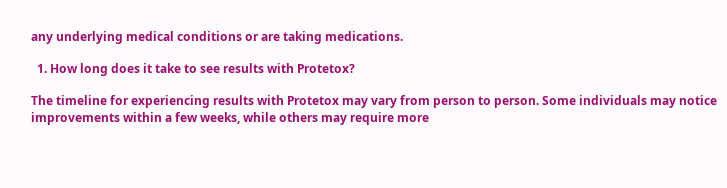any underlying medical conditions or are taking medications.

  1. How long does it take to see results with Protetox?

The timeline for experiencing results with Protetox may vary from person to person. Some individuals may notice improvements within a few weeks, while others may require more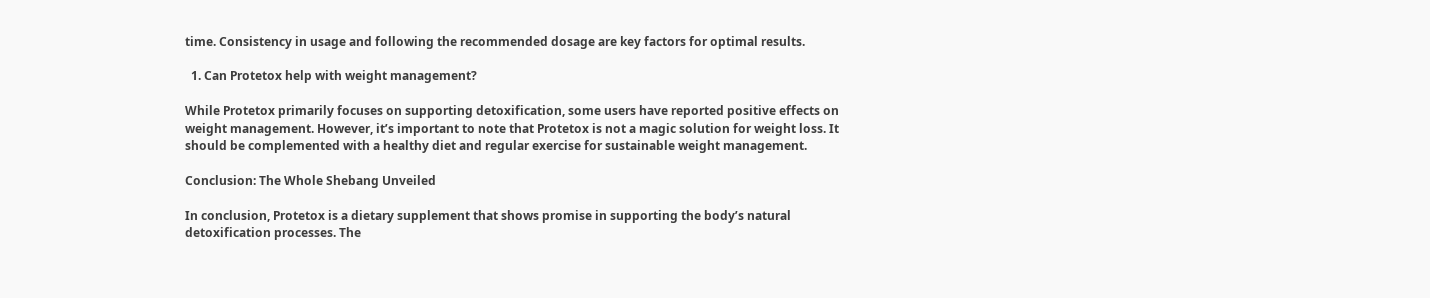time. Consistency in usage and following the recommended dosage are key factors for optimal results.

  1. Can Protetox help with weight management?

While Protetox primarily focuses on supporting detoxification, some users have reported positive effects on weight management. However, it’s important to note that Protetox is not a magic solution for weight loss. It should be complemented with a healthy diet and regular exercise for sustainable weight management.

Conclusion: The Whole Shebang Unveiled

In conclusion, Protetox is a dietary supplement that shows promise in supporting the body’s natural detoxification processes. The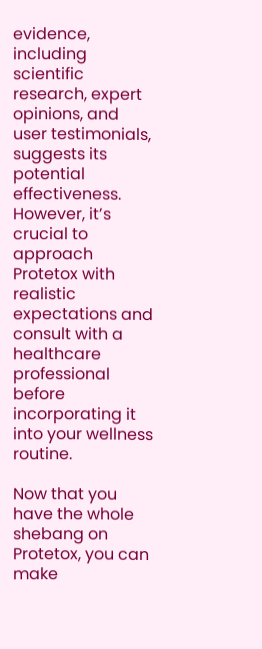evidence, including scientific research, expert opinions, and user testimonials, suggests its potential effectiveness. However, it’s crucial to approach Protetox with realistic expectations and consult with a healthcare professional before incorporating it into your wellness routine.

Now that you have the whole shebang on Protetox, you can make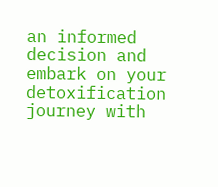an informed decision and embark on your detoxification journey with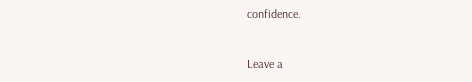confidence.


Leave a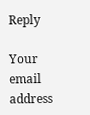Reply

Your email address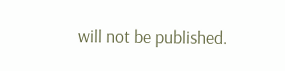will not be published.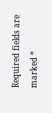Required fields are marked *